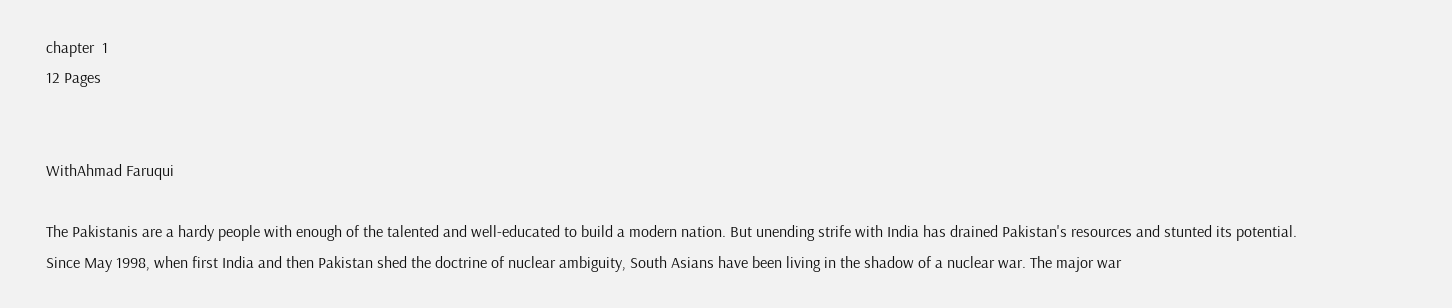chapter  1
12 Pages


WithAhmad Faruqui

The Pakistanis are a hardy people with enough of the talented and well-educated to build a modern nation. But unending strife with India has drained Pakistan's resources and stunted its potential. Since May 1998, when first India and then Pakistan shed the doctrine of nuclear ambiguity, South Asians have been living in the shadow of a nuclear war. The major war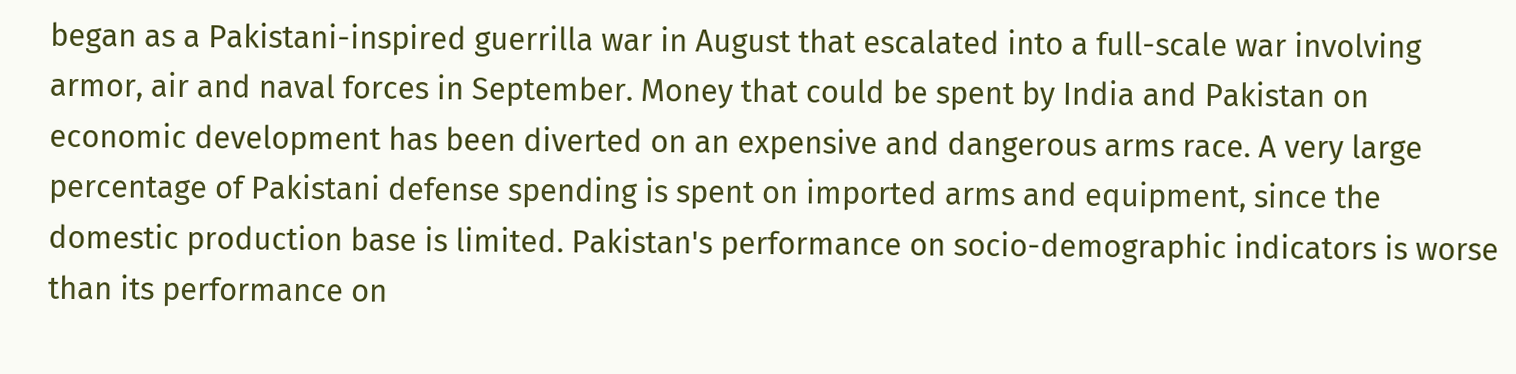began as a Pakistani-inspired guerrilla war in August that escalated into a full-scale war involving armor, air and naval forces in September. Money that could be spent by India and Pakistan on economic development has been diverted on an expensive and dangerous arms race. A very large percentage of Pakistani defense spending is spent on imported arms and equipment, since the domestic production base is limited. Pakistan's performance on socio-demographic indicators is worse than its performance on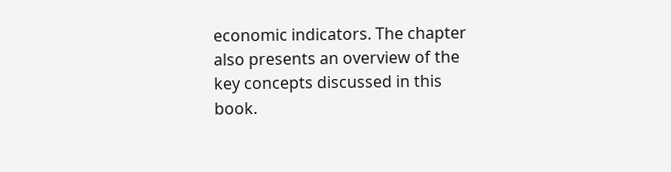economic indicators. The chapter also presents an overview of the key concepts discussed in this book.